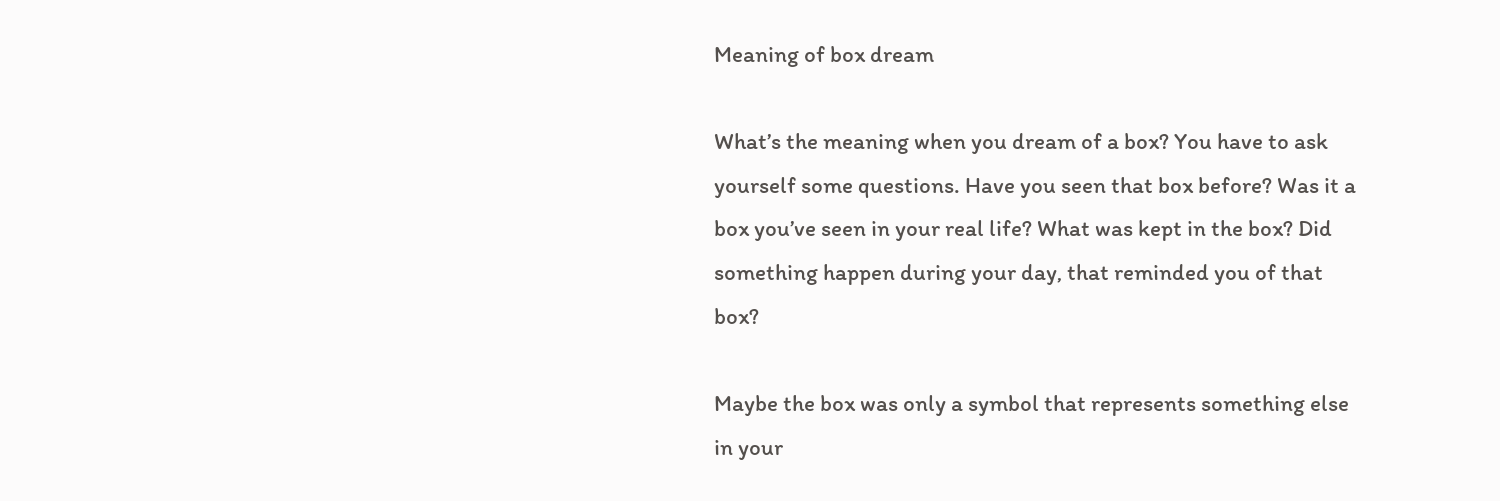Meaning of box dream

What’s the meaning when you dream of a box? You have to ask yourself some questions. Have you seen that box before? Was it a box you’ve seen in your real life? What was kept in the box? Did something happen during your day, that reminded you of that box?

Maybe the box was only a symbol that represents something else in your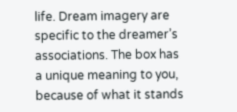life. Dream imagery are specific to the dreamer’s associations. The box has a unique meaning to you, because of what it stands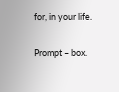for, in your life.

Prompt – box.